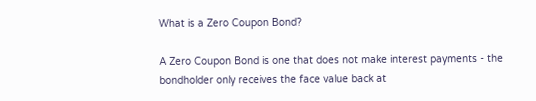What is a Zero Coupon Bond?

A Zero Coupon Bond is one that does not make interest payments - the bondholder only receives the face value back at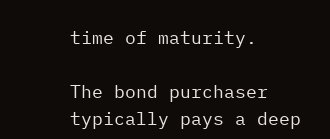time of maturity.

The bond purchaser typically pays a deep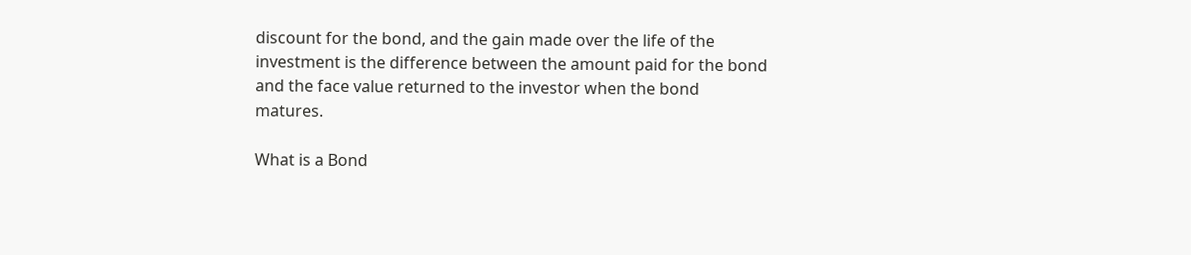discount for the bond, and the gain made over the life of the investment is the difference between the amount paid for the bond and the face value returned to the investor when the bond matures.

What is a Bond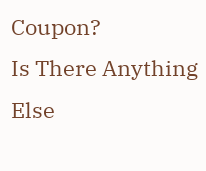Coupon?
Is There Anything Else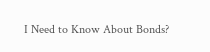I Need to Know About Bonds?